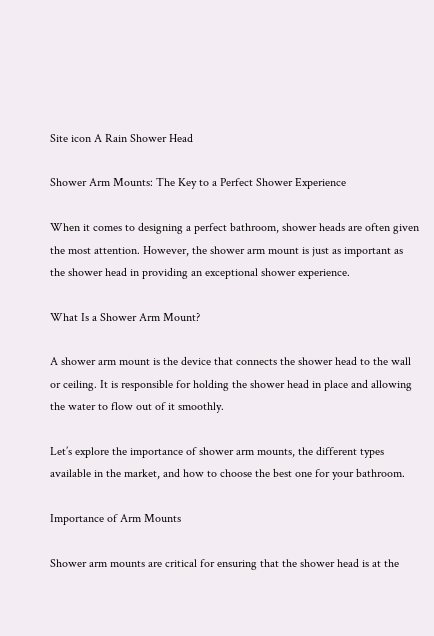Site icon A Rain Shower Head

Shower Arm Mounts: The Key to a Perfect Shower Experience

When it comes to designing a perfect bathroom, shower heads are often given the most attention. However, the shower arm mount is just as important as the shower head in providing an exceptional shower experience.

What Is a Shower Arm Mount?

A shower arm mount is the device that connects the shower head to the wall or ceiling. It is responsible for holding the shower head in place and allowing the water to flow out of it smoothly.

Let’s explore the importance of shower arm mounts, the different types available in the market, and how to choose the best one for your bathroom.

Importance of Arm Mounts

Shower arm mounts are critical for ensuring that the shower head is at the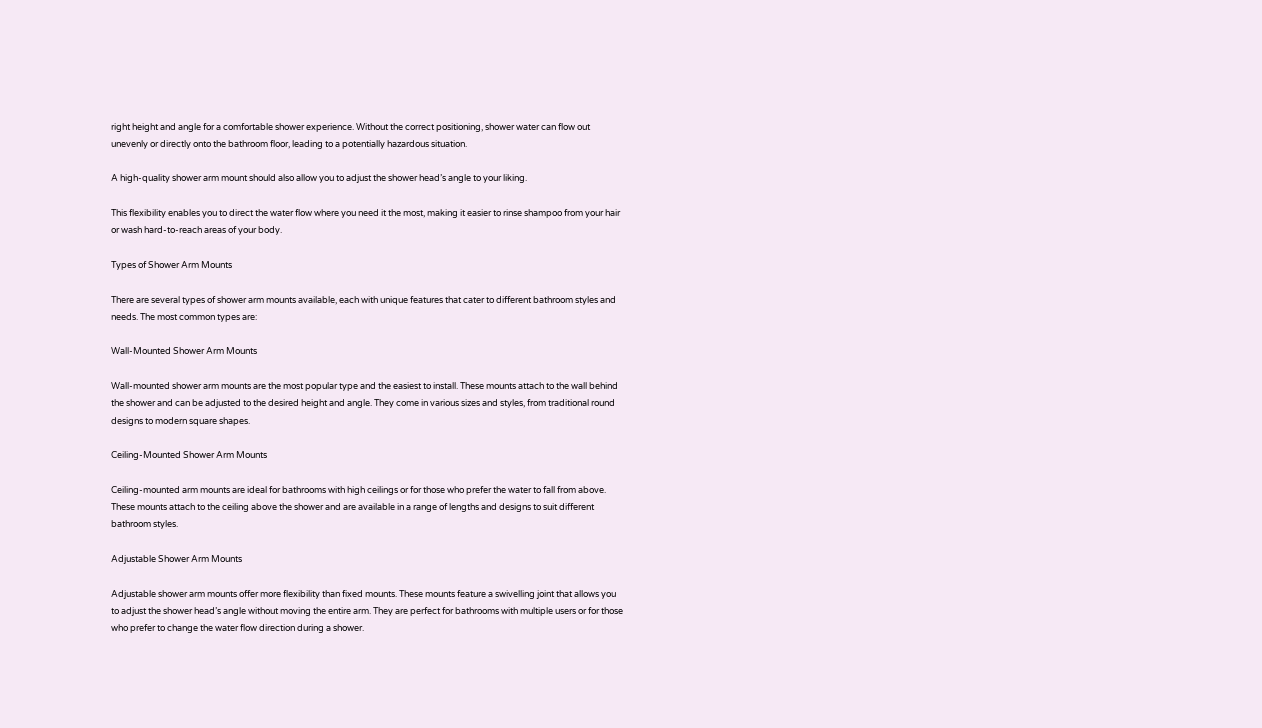right height and angle for a comfortable shower experience. Without the correct positioning, shower water can flow out unevenly or directly onto the bathroom floor, leading to a potentially hazardous situation.

A high-quality shower arm mount should also allow you to adjust the shower head’s angle to your liking.

This flexibility enables you to direct the water flow where you need it the most, making it easier to rinse shampoo from your hair or wash hard-to-reach areas of your body.

Types of Shower Arm Mounts

There are several types of shower arm mounts available, each with unique features that cater to different bathroom styles and needs. The most common types are:

Wall-Mounted Shower Arm Mounts

Wall-mounted shower arm mounts are the most popular type and the easiest to install. These mounts attach to the wall behind the shower and can be adjusted to the desired height and angle. They come in various sizes and styles, from traditional round designs to modern square shapes.

Ceiling-Mounted Shower Arm Mounts

Ceiling-mounted arm mounts are ideal for bathrooms with high ceilings or for those who prefer the water to fall from above. These mounts attach to the ceiling above the shower and are available in a range of lengths and designs to suit different bathroom styles.

Adjustable Shower Arm Mounts

Adjustable shower arm mounts offer more flexibility than fixed mounts. These mounts feature a swivelling joint that allows you to adjust the shower head’s angle without moving the entire arm. They are perfect for bathrooms with multiple users or for those who prefer to change the water flow direction during a shower.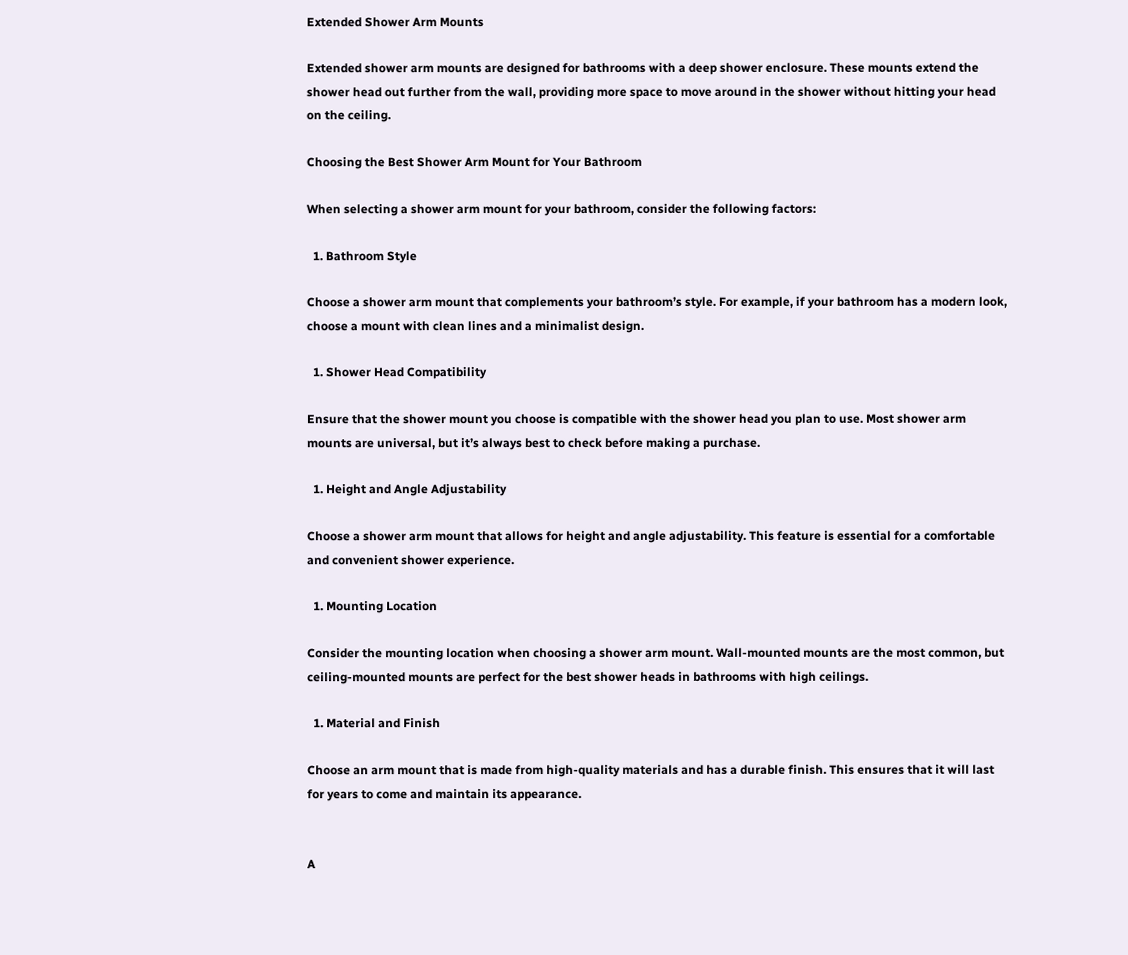Extended Shower Arm Mounts

Extended shower arm mounts are designed for bathrooms with a deep shower enclosure. These mounts extend the shower head out further from the wall, providing more space to move around in the shower without hitting your head on the ceiling.

Choosing the Best Shower Arm Mount for Your Bathroom

When selecting a shower arm mount for your bathroom, consider the following factors:

  1. Bathroom Style

Choose a shower arm mount that complements your bathroom’s style. For example, if your bathroom has a modern look, choose a mount with clean lines and a minimalist design.

  1. Shower Head Compatibility

Ensure that the shower mount you choose is compatible with the shower head you plan to use. Most shower arm mounts are universal, but it’s always best to check before making a purchase.

  1. Height and Angle Adjustability

Choose a shower arm mount that allows for height and angle adjustability. This feature is essential for a comfortable and convenient shower experience.

  1. Mounting Location

Consider the mounting location when choosing a shower arm mount. Wall-mounted mounts are the most common, but ceiling-mounted mounts are perfect for the best shower heads in bathrooms with high ceilings.

  1. Material and Finish

Choose an arm mount that is made from high-quality materials and has a durable finish. This ensures that it will last for years to come and maintain its appearance.


A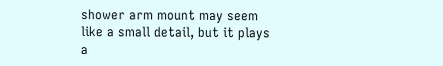shower arm mount may seem like a small detail, but it plays a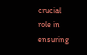crucial role in ensuring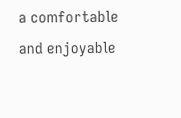a comfortable and enjoyable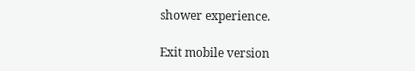shower experience.

Exit mobile version